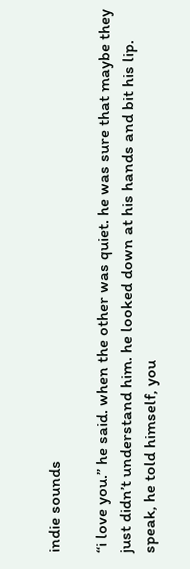indie sounds

“i love you.” he said. when the other was quiet. he was sure that maybe they just didn’t understand him. he looked down at his hands and bit his lip. speak, he told himself, you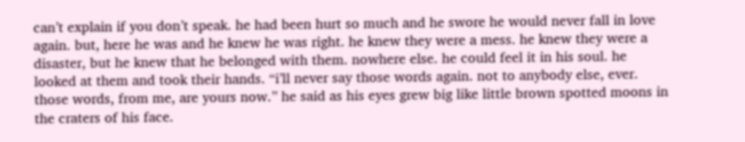can’t explain if you don’t speak. he had been hurt so much and he swore he would never fall in love again. but, here he was and he knew he was right. he knew they were a mess. he knew they were a disaster, but he knew that he belonged with them. nowhere else. he could feel it in his soul. he looked at them and took their hands. “i’ll never say those words again. not to anybody else, ever. those words, from me, are yours now.” he said as his eyes grew big like little brown spotted moons in the craters of his face.